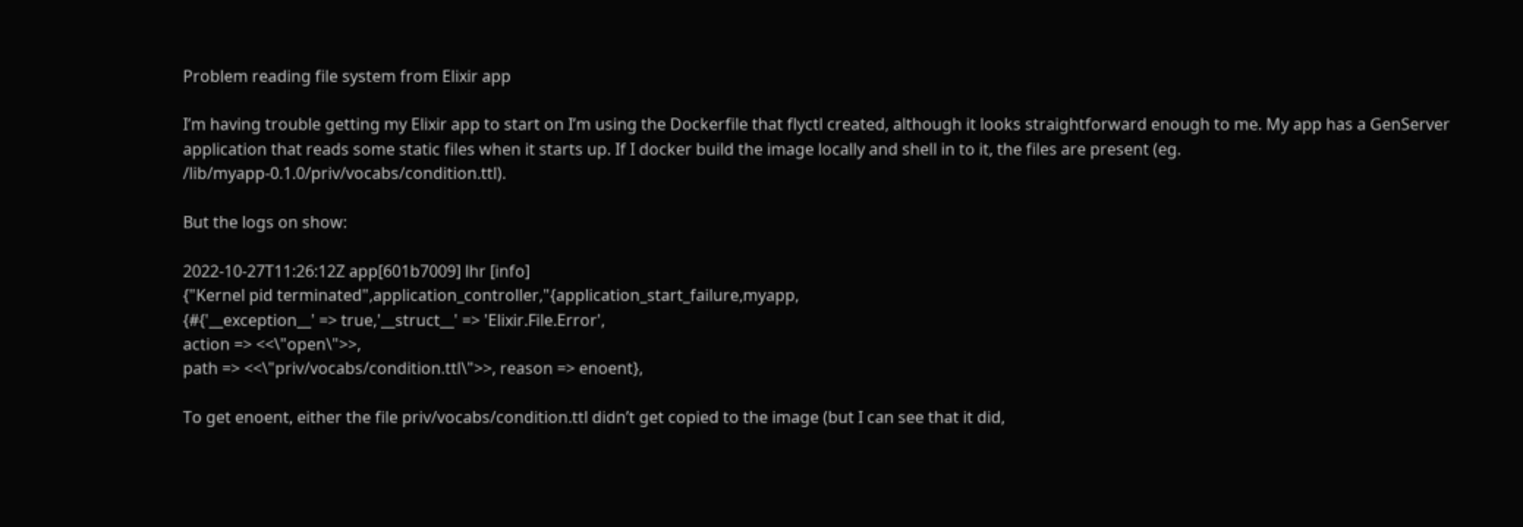Problem reading file system from Elixir app

I’m having trouble getting my Elixir app to start on I’m using the Dockerfile that flyctl created, although it looks straightforward enough to me. My app has a GenServer application that reads some static files when it starts up. If I docker build the image locally and shell in to it, the files are present (eg. /lib/myapp-0.1.0/priv/vocabs/condition.ttl).

But the logs on show:

2022-10-27T11:26:12Z app[601b7009] lhr [info]
{"Kernel pid terminated",application_controller,"{application_start_failure,myapp,
{#{'__exception__' => true,'__struct__' => 'Elixir.File.Error',
action => <<\"open\">>,
path => <<\"priv/vocabs/condition.ttl\">>, reason => enoent},

To get enoent, either the file priv/vocabs/condition.ttl didn’t get copied to the image (but I can see that it did,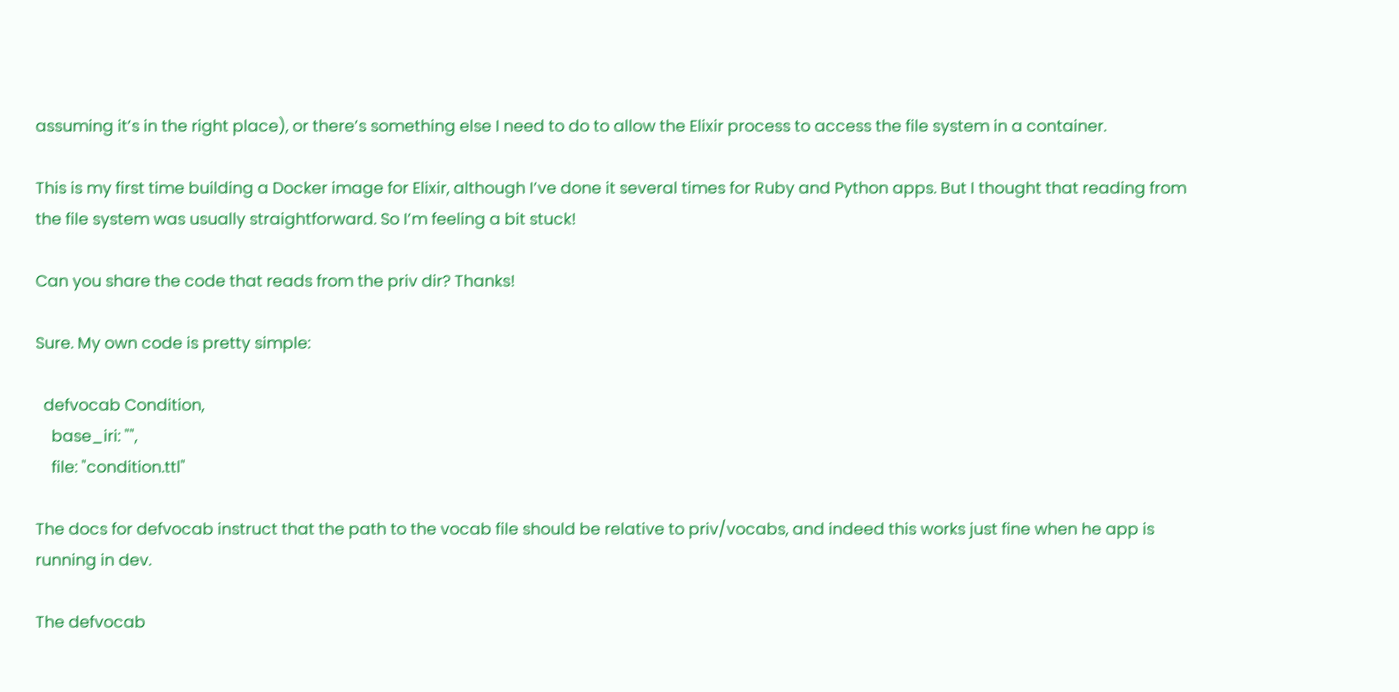assuming it’s in the right place), or there’s something else I need to do to allow the Elixir process to access the file system in a container.

This is my first time building a Docker image for Elixir, although I’ve done it several times for Ruby and Python apps. But I thought that reading from the file system was usually straightforward. So I’m feeling a bit stuck!

Can you share the code that reads from the priv dir? Thanks!

Sure. My own code is pretty simple:

  defvocab Condition,
    base_iri: "",
    file: "condition.ttl"

The docs for defvocab instruct that the path to the vocab file should be relative to priv/vocabs, and indeed this works just fine when he app is running in dev.

The defvocab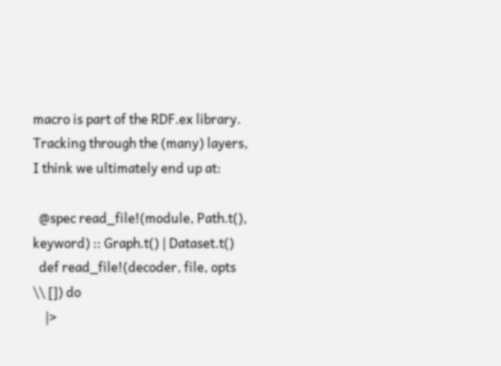macro is part of the RDF.ex library. Tracking through the (many) layers, I think we ultimately end up at:

  @spec read_file!(module, Path.t(), keyword) :: Graph.t() | Dataset.t()
  def read_file!(decoder, file, opts \\ []) do
    |>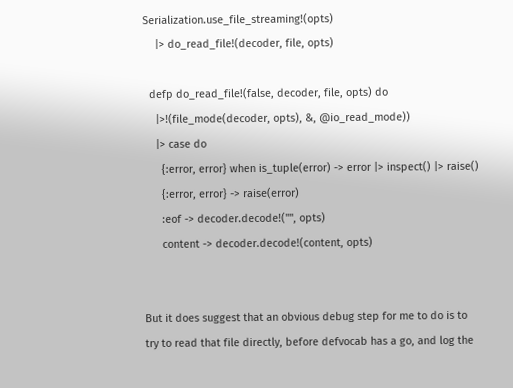Serialization.use_file_streaming!(opts)
    |> do_read_file!(decoder, file, opts)

  defp do_read_file!(false, decoder, file, opts) do
    |>!(file_mode(decoder, opts), &, @io_read_mode))
    |> case do
      {:error, error} when is_tuple(error) -> error |> inspect() |> raise()
      {:error, error} -> raise(error)
      :eof -> decoder.decode!("", opts)
      content -> decoder.decode!(content, opts)


But it does suggest that an obvious debug step for me to do is to try to read that file directly, before defvocab has a go, and log the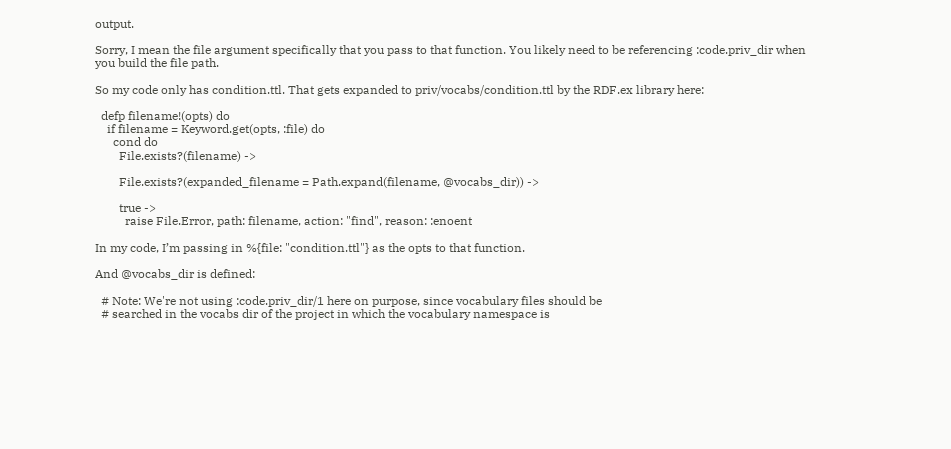output.

Sorry, I mean the file argument specifically that you pass to that function. You likely need to be referencing :code.priv_dir when you build the file path.

So my code only has condition.ttl. That gets expanded to priv/vocabs/condition.ttl by the RDF.ex library here:

  defp filename!(opts) do
    if filename = Keyword.get(opts, :file) do
      cond do
        File.exists?(filename) ->

        File.exists?(expanded_filename = Path.expand(filename, @vocabs_dir)) ->

        true ->
          raise File.Error, path: filename, action: "find", reason: :enoent

In my code, I’m passing in %{file: "condition.ttl"} as the opts to that function.

And @vocabs_dir is defined:

  # Note: We're not using :code.priv_dir/1 here on purpose, since vocabulary files should be
  # searched in the vocabs dir of the project in which the vocabulary namespace is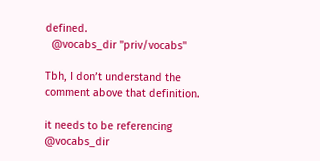defined.
  @vocabs_dir "priv/vocabs"

Tbh, I don’t understand the comment above that definition.

it needs to be referencing @vocabs_dir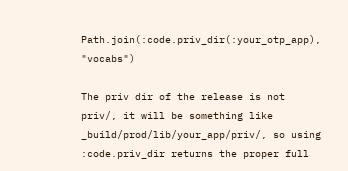Path.join(:code.priv_dir(:your_otp_app), "vocabs")

The priv dir of the release is not priv/, it will be something like _build/prod/lib/your_app/priv/, so using :code.priv_dir returns the proper full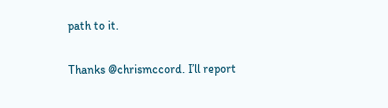path to it.

Thanks @chrismccord. I’ll report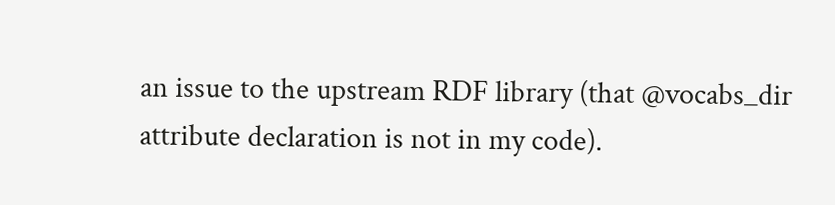an issue to the upstream RDF library (that @vocabs_dir attribute declaration is not in my code).